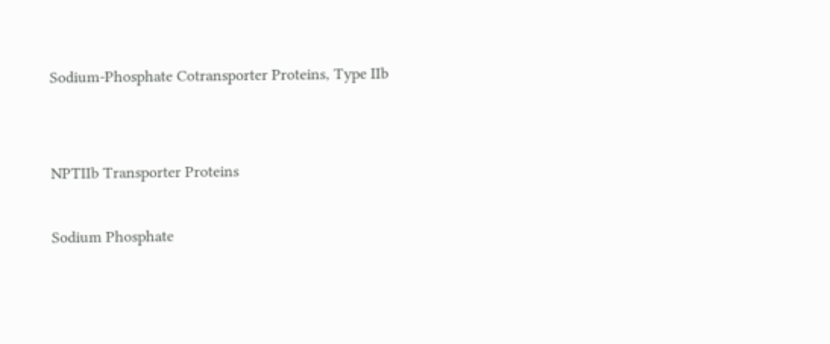Sodium-Phosphate Cotransporter Proteins, Type IIb


NPTIIb Transporter Proteins

Sodium Phosphate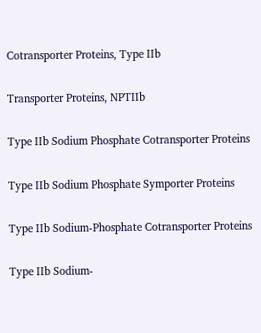Cotransporter Proteins, Type IIb

Transporter Proteins, NPTIIb

Type IIb Sodium Phosphate Cotransporter Proteins

Type IIb Sodium Phosphate Symporter Proteins

Type IIb Sodium-Phosphate Cotransporter Proteins

Type IIb Sodium-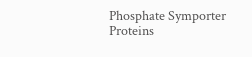Phosphate Symporter Proteins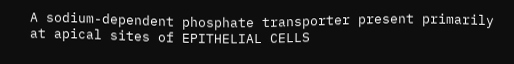A sodium-dependent phosphate transporter present primarily at apical sites of EPITHELIAL CELLS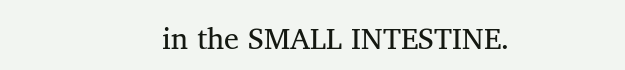in the SMALL INTESTINE.